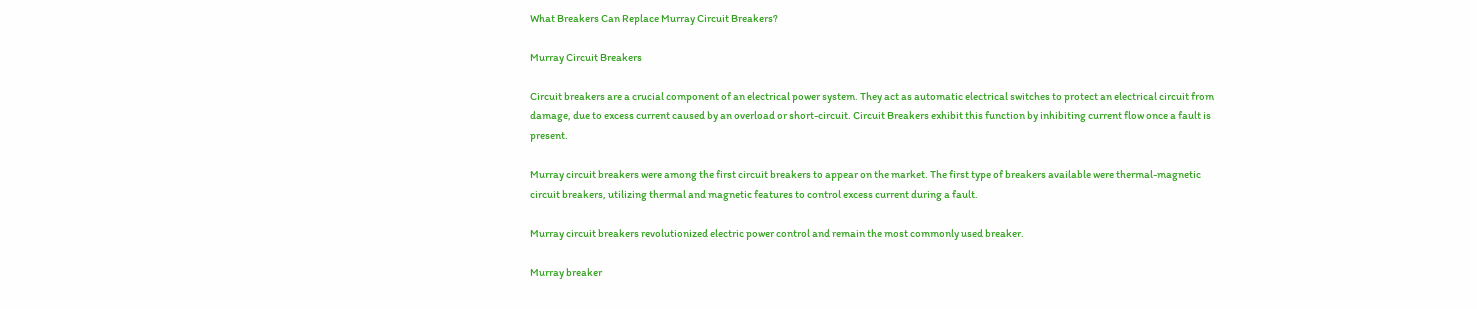What Breakers Can Replace Murray Circuit Breakers?

Murray Circuit Breakers

Circuit breakers are a crucial component of an electrical power system. They act as automatic electrical switches to protect an electrical circuit from damage, due to excess current caused by an overload or short-circuit. Circuit Breakers exhibit this function by inhibiting current flow once a fault is present.

Murray circuit breakers were among the first circuit breakers to appear on the market. The first type of breakers available were thermal-magnetic circuit breakers, utilizing thermal and magnetic features to control excess current during a fault.

Murray circuit breakers revolutionized electric power control and remain the most commonly used breaker.

Murray breaker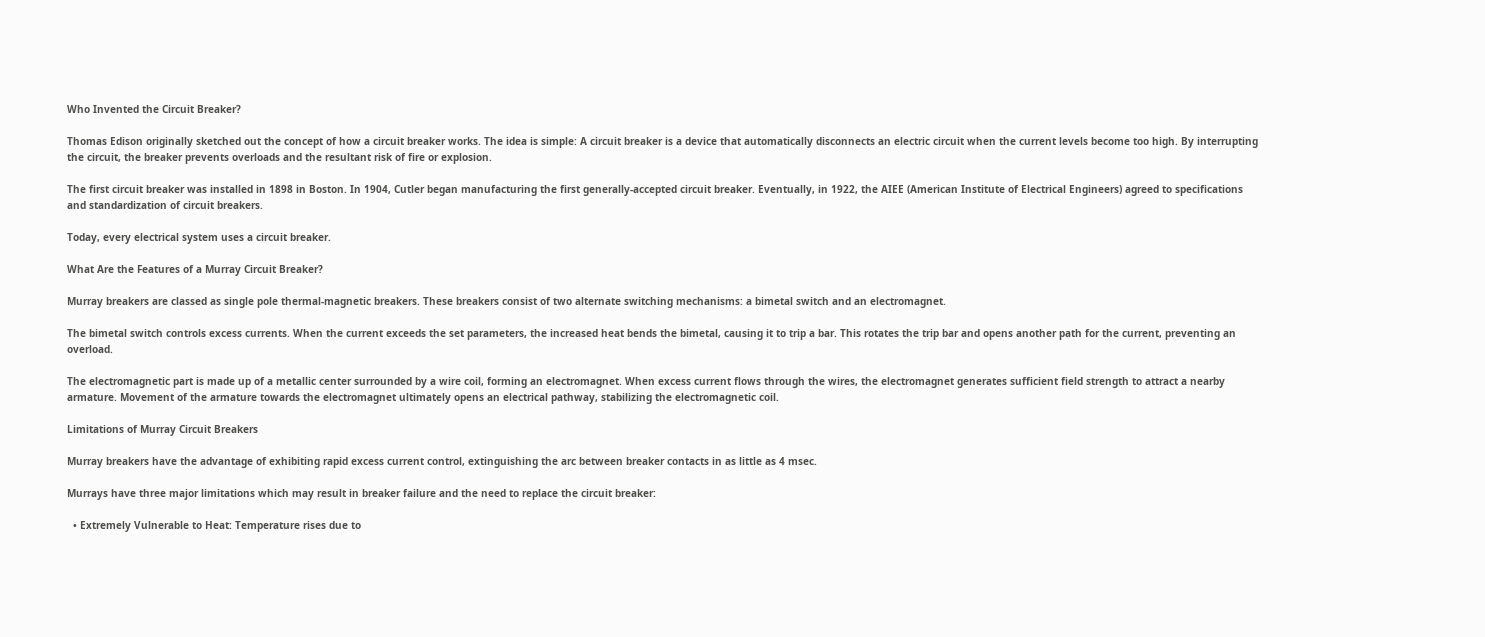Who Invented the Circuit Breaker?

Thomas Edison originally sketched out the concept of how a circuit breaker works. The idea is simple: A circuit breaker is a device that automatically disconnects an electric circuit when the current levels become too high. By interrupting the circuit, the breaker prevents overloads and the resultant risk of fire or explosion.

The first circuit breaker was installed in 1898 in Boston. In 1904, Cutler began manufacturing the first generally-accepted circuit breaker. Eventually, in 1922, the AIEE (American Institute of Electrical Engineers) agreed to specifications and standardization of circuit breakers.

Today, every electrical system uses a circuit breaker.

What Are the Features of a Murray Circuit Breaker?

Murray breakers are classed as single pole thermal-magnetic breakers. These breakers consist of two alternate switching mechanisms: a bimetal switch and an electromagnet.

The bimetal switch controls excess currents. When the current exceeds the set parameters, the increased heat bends the bimetal, causing it to trip a bar. This rotates the trip bar and opens another path for the current, preventing an overload.

The electromagnetic part is made up of a metallic center surrounded by a wire coil, forming an electromagnet. When excess current flows through the wires, the electromagnet generates sufficient field strength to attract a nearby armature. Movement of the armature towards the electromagnet ultimately opens an electrical pathway, stabilizing the electromagnetic coil.

Limitations of Murray Circuit Breakers

Murray breakers have the advantage of exhibiting rapid excess current control, extinguishing the arc between breaker contacts in as little as 4 msec.

Murrays have three major limitations which may result in breaker failure and the need to replace the circuit breaker:

  • Extremely Vulnerable to Heat: Temperature rises due to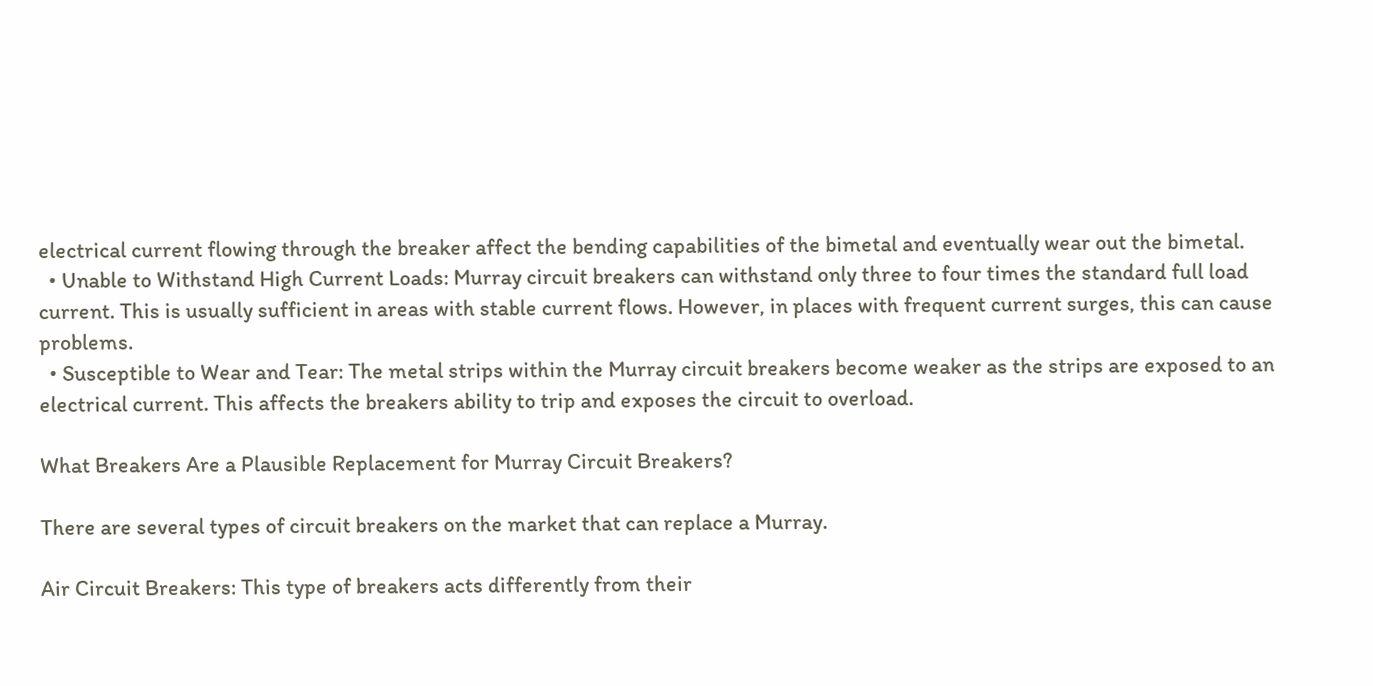electrical current flowing through the breaker affect the bending capabilities of the bimetal and eventually wear out the bimetal.
  • Unable to Withstand High Current Loads: Murray circuit breakers can withstand only three to four times the standard full load current. This is usually sufficient in areas with stable current flows. However, in places with frequent current surges, this can cause problems.
  • Susceptible to Wear and Tear: The metal strips within the Murray circuit breakers become weaker as the strips are exposed to an electrical current. This affects the breakers ability to trip and exposes the circuit to overload.

What Breakers Are a Plausible Replacement for Murray Circuit Breakers?

There are several types of circuit breakers on the market that can replace a Murray.

Air Circuit Breakers: This type of breakers acts differently from their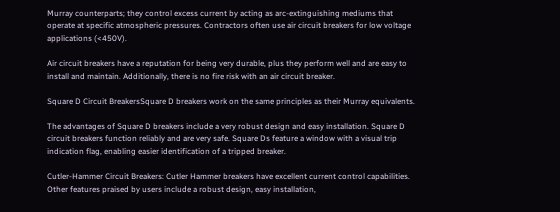Murray counterparts; they control excess current by acting as arc-extinguishing mediums that operate at specific atmospheric pressures. Contractors often use air circuit breakers for low voltage applications (<450V).

Air circuit breakers have a reputation for being very durable, plus they perform well and are easy to install and maintain. Additionally, there is no fire risk with an air circuit breaker.

Square D Circuit BreakersSquare D breakers work on the same principles as their Murray equivalents.

The advantages of Square D breakers include a very robust design and easy installation. Square D circuit breakers function reliably and are very safe. Square Ds feature a window with a visual trip indication flag, enabling easier identification of a tripped breaker.

Cutler-Hammer Circuit Breakers: Cutler Hammer breakers have excellent current control capabilities. Other features praised by users include a robust design, easy installation,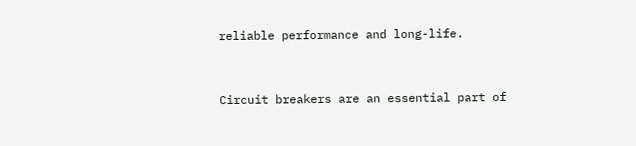reliable performance and long-life.


Circuit breakers are an essential part of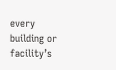every building or facility’s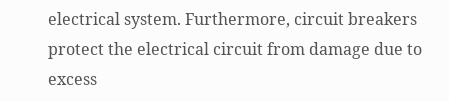electrical system. Furthermore, circuit breakers protect the electrical circuit from damage due to excess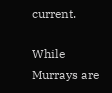current.

While Murrays are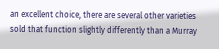an excellent choice, there are several other varieties sold that function slightly differently than a Murray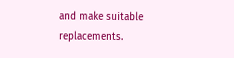and make suitable replacements.